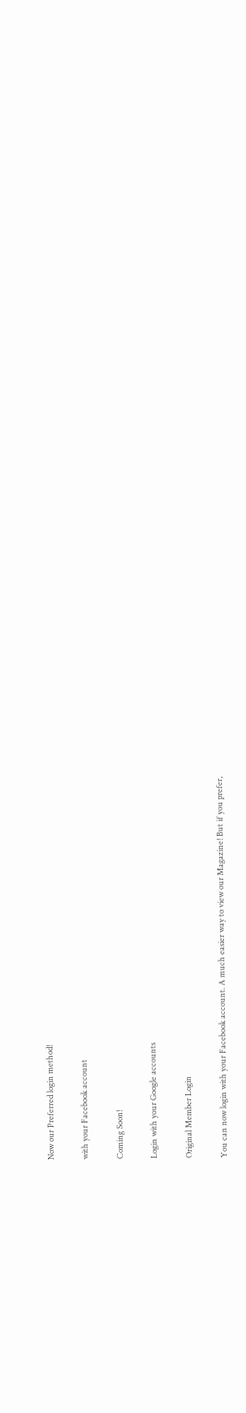Now our Preferred login method!

with your Facebook account

Coming Soon!

Login with your Google accounts

Original Member Login

You can now login with your Facebook account. A much easier way to view our Magazine! But if you prefer,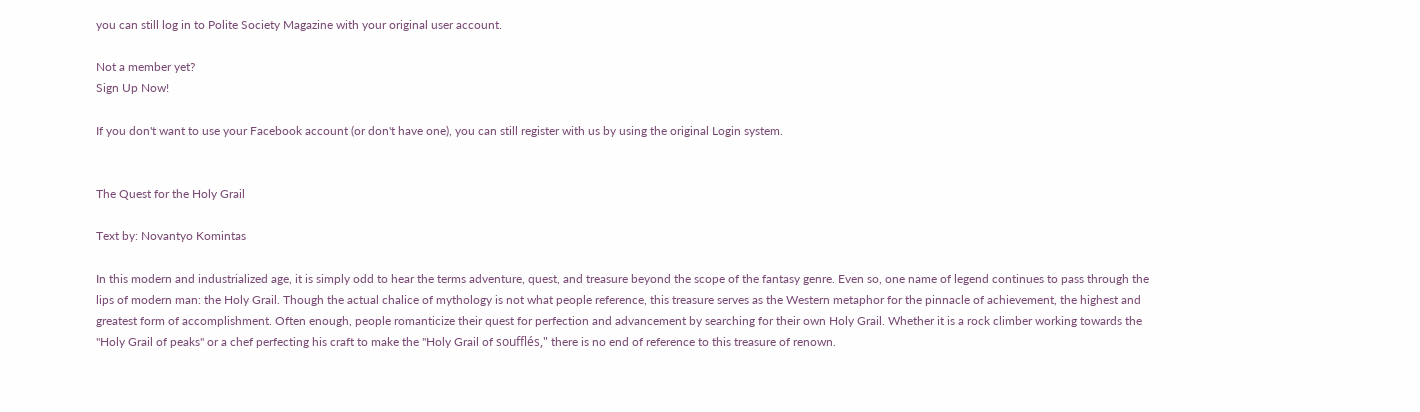you can still log in to Polite Society Magazine with your original user account.

Not a member yet?
Sign Up Now!

If you don't want to use your Facebook account (or don't have one), you can still register with us by using the original Login system.


The Quest for the Holy Grail

Text by: Novantyo Komintas

In this modern and industrialized age, it is simply odd to hear the terms adventure, quest, and treasure beyond the scope of the fantasy genre. Even so, one name of legend continues to pass through the lips of modern man: the Holy Grail. Though the actual chalice of mythology is not what people reference, this treasure serves as the Western metaphor for the pinnacle of achievement, the highest and greatest form of accomplishment. Often enough, people romanticize their quest for perfection and advancement by searching for their own Holy Grail. Whether it is a rock climber working towards the "Holy Grail of peaks" or a chef perfecting his craft to make the "Holy Grail of soufflés," there is no end of reference to this treasure of renown.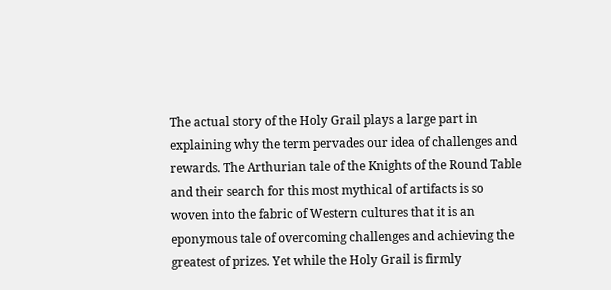The actual story of the Holy Grail plays a large part in explaining why the term pervades our idea of challenges and rewards. The Arthurian tale of the Knights of the Round Table and their search for this most mythical of artifacts is so woven into the fabric of Western cultures that it is an eponymous tale of overcoming challenges and achieving the greatest of prizes. Yet while the Holy Grail is firmly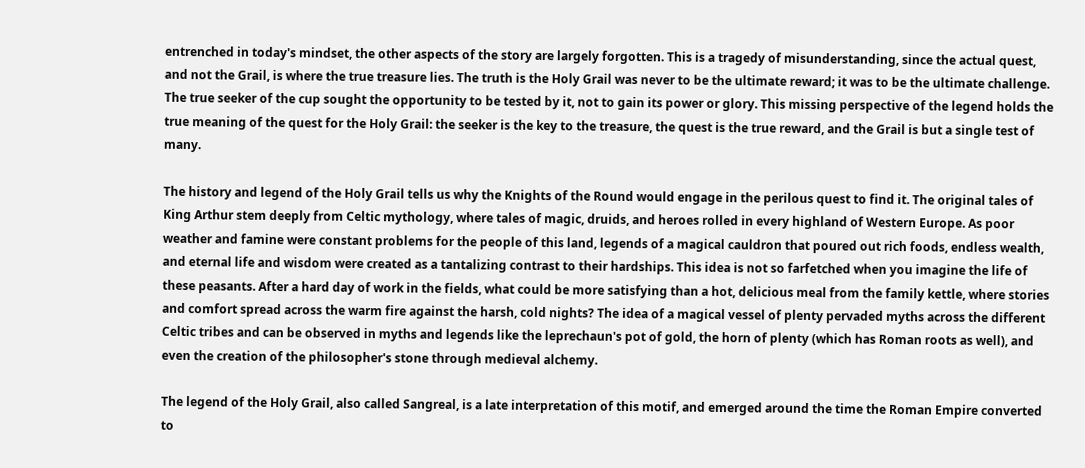entrenched in today's mindset, the other aspects of the story are largely forgotten. This is a tragedy of misunderstanding, since the actual quest, and not the Grail, is where the true treasure lies. The truth is the Holy Grail was never to be the ultimate reward; it was to be the ultimate challenge. The true seeker of the cup sought the opportunity to be tested by it, not to gain its power or glory. This missing perspective of the legend holds the true meaning of the quest for the Holy Grail: the seeker is the key to the treasure, the quest is the true reward, and the Grail is but a single test of many.

The history and legend of the Holy Grail tells us why the Knights of the Round would engage in the perilous quest to find it. The original tales of King Arthur stem deeply from Celtic mythology, where tales of magic, druids, and heroes rolled in every highland of Western Europe. As poor weather and famine were constant problems for the people of this land, legends of a magical cauldron that poured out rich foods, endless wealth, and eternal life and wisdom were created as a tantalizing contrast to their hardships. This idea is not so farfetched when you imagine the life of these peasants. After a hard day of work in the fields, what could be more satisfying than a hot, delicious meal from the family kettle, where stories and comfort spread across the warm fire against the harsh, cold nights? The idea of a magical vessel of plenty pervaded myths across the different Celtic tribes and can be observed in myths and legends like the leprechaun's pot of gold, the horn of plenty (which has Roman roots as well), and even the creation of the philosopher's stone through medieval alchemy.

The legend of the Holy Grail, also called Sangreal, is a late interpretation of this motif, and emerged around the time the Roman Empire converted to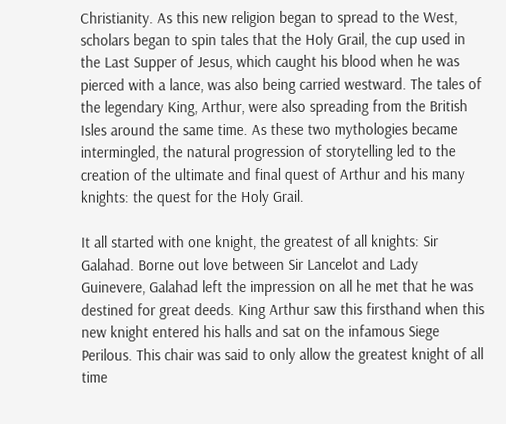Christianity. As this new religion began to spread to the West, scholars began to spin tales that the Holy Grail, the cup used in the Last Supper of Jesus, which caught his blood when he was pierced with a lance, was also being carried westward. The tales of the legendary King, Arthur, were also spreading from the British Isles around the same time. As these two mythologies became intermingled, the natural progression of storytelling led to the creation of the ultimate and final quest of Arthur and his many knights: the quest for the Holy Grail.

It all started with one knight, the greatest of all knights: Sir Galahad. Borne out love between Sir Lancelot and Lady Guinevere, Galahad left the impression on all he met that he was destined for great deeds. King Arthur saw this firsthand when this new knight entered his halls and sat on the infamous Siege Perilous. This chair was said to only allow the greatest knight of all time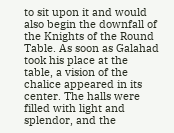to sit upon it and would also begin the downfall of the Knights of the Round Table. As soon as Galahad took his place at the table, a vision of the chalice appeared in its center. The halls were filled with light and splendor, and the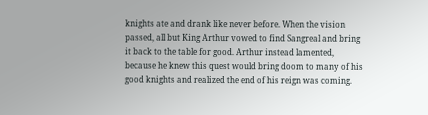knights ate and drank like never before. When the vision passed, all but King Arthur vowed to find Sangreal and bring it back to the table for good. Arthur instead lamented, because he knew this quest would bring doom to many of his good knights and realized the end of his reign was coming.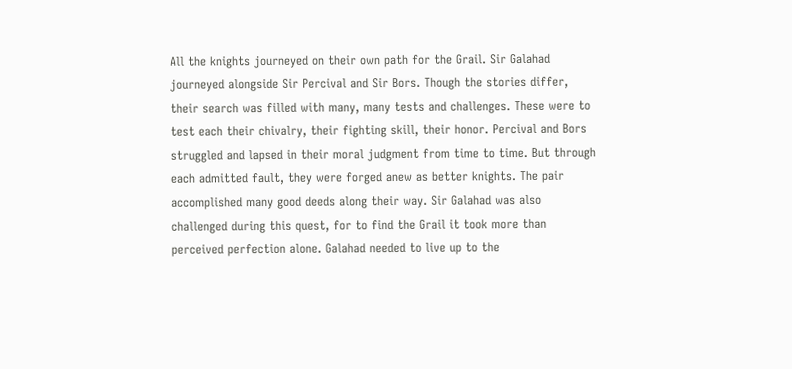All the knights journeyed on their own path for the Grail. Sir Galahad journeyed alongside Sir Percival and Sir Bors. Though the stories differ, their search was filled with many, many tests and challenges. These were to test each their chivalry, their fighting skill, their honor. Percival and Bors struggled and lapsed in their moral judgment from time to time. But through each admitted fault, they were forged anew as better knights. The pair accomplished many good deeds along their way. Sir Galahad was also challenged during this quest, for to find the Grail it took more than perceived perfection alone. Galahad needed to live up to the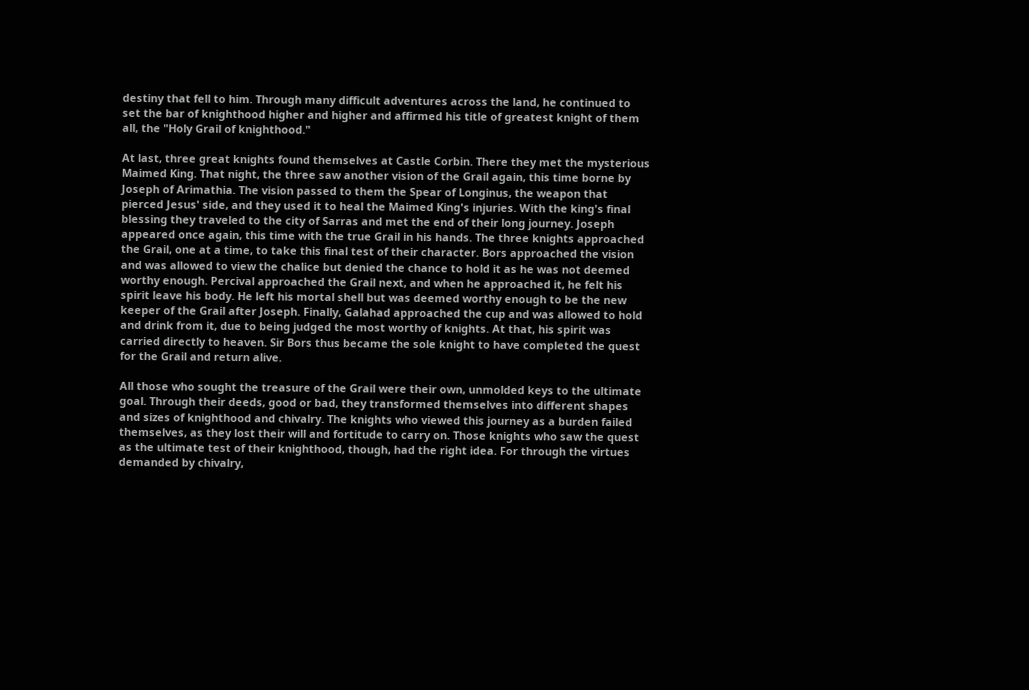destiny that fell to him. Through many difficult adventures across the land, he continued to set the bar of knighthood higher and higher and affirmed his title of greatest knight of them all, the "Holy Grail of knighthood."

At last, three great knights found themselves at Castle Corbin. There they met the mysterious Maimed King. That night, the three saw another vision of the Grail again, this time borne by Joseph of Arimathia. The vision passed to them the Spear of Longinus, the weapon that pierced Jesus' side, and they used it to heal the Maimed King's injuries. With the king's final blessing they traveled to the city of Sarras and met the end of their long journey. Joseph appeared once again, this time with the true Grail in his hands. The three knights approached the Grail, one at a time, to take this final test of their character. Bors approached the vision and was allowed to view the chalice but denied the chance to hold it as he was not deemed worthy enough. Percival approached the Grail next, and when he approached it, he felt his spirit leave his body. He left his mortal shell but was deemed worthy enough to be the new keeper of the Grail after Joseph. Finally, Galahad approached the cup and was allowed to hold and drink from it, due to being judged the most worthy of knights. At that, his spirit was carried directly to heaven. Sir Bors thus became the sole knight to have completed the quest for the Grail and return alive.

All those who sought the treasure of the Grail were their own, unmolded keys to the ultimate goal. Through their deeds, good or bad, they transformed themselves into different shapes and sizes of knighthood and chivalry. The knights who viewed this journey as a burden failed themselves, as they lost their will and fortitude to carry on. Those knights who saw the quest as the ultimate test of their knighthood, though, had the right idea. For through the virtues demanded by chivalry,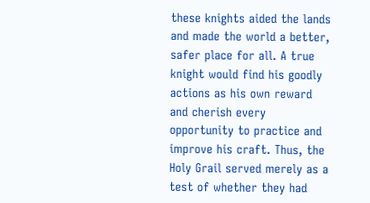these knights aided the lands and made the world a better, safer place for all. A true knight would find his goodly actions as his own reward and cherish every opportunity to practice and improve his craft. Thus, the Holy Grail served merely as a test of whether they had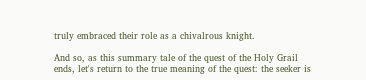truly embraced their role as a chivalrous knight.

And so, as this summary tale of the quest of the Holy Grail ends, let's return to the true meaning of the quest: the seeker is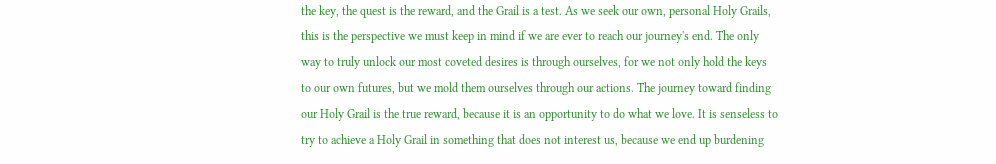the key, the quest is the reward, and the Grail is a test. As we seek our own, personal Holy Grails, this is the perspective we must keep in mind if we are ever to reach our journey's end. The only way to truly unlock our most coveted desires is through ourselves, for we not only hold the keys to our own futures, but we mold them ourselves through our actions. The journey toward finding our Holy Grail is the true reward, because it is an opportunity to do what we love. It is senseless to try to achieve a Holy Grail in something that does not interest us, because we end up burdening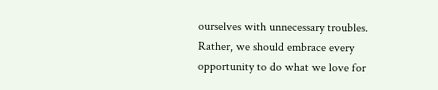ourselves with unnecessary troubles. Rather, we should embrace every opportunity to do what we love for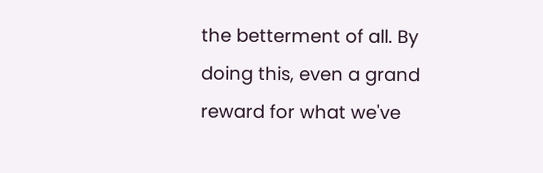the betterment of all. By doing this, even a grand reward for what we've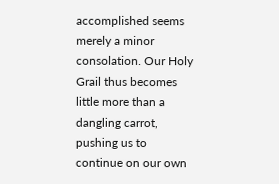accomplished seems merely a minor consolation. Our Holy Grail thus becomes little more than a dangling carrot, pushing us to continue on our own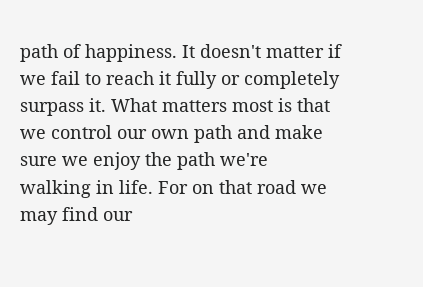path of happiness. It doesn't matter if we fail to reach it fully or completely surpass it. What matters most is that we control our own path and make sure we enjoy the path we're walking in life. For on that road we may find our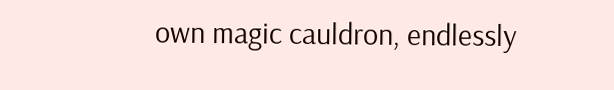own magic cauldron, endlessly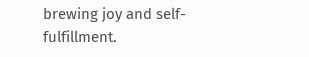brewing joy and self-fulfillment.